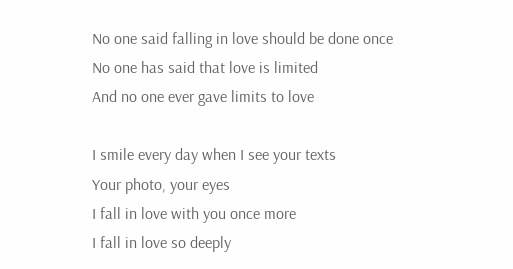No one said falling in love should be done once
No one has said that love is limited
And no one ever gave limits to love

I smile every day when I see your texts
Your photo, your eyes
I fall in love with you once more
I fall in love so deeply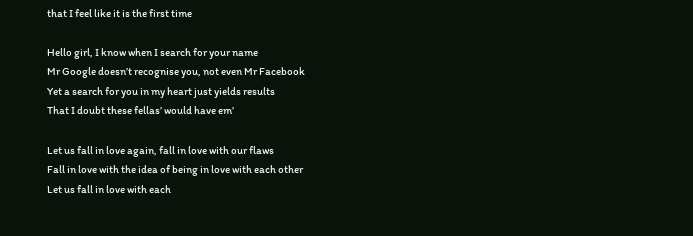that I feel like it is the first time

Hello girl, I know when I search for your name
Mr Google doesn’t recognise you, not even Mr Facebook
Yet a search for you in my heart just yields results
That I doubt these fellas’ would have em’

Let us fall in love again, fall in love with our flaws
Fall in love with the idea of being in love with each other
Let us fall in love with each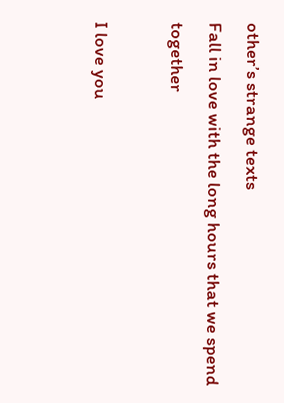other’s strange texts
Fall in love with the long hours that we spend together

I love you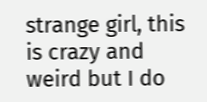strange girl, this is crazy and weird but I do